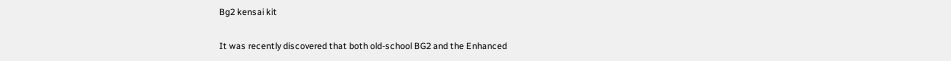Bg2 kensai kit

It was recently discovered that both old-school BG2 and the Enhanced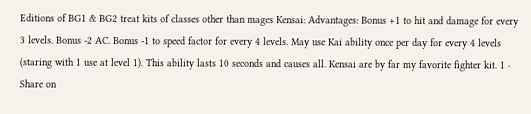Editions of BG1 & BG2 treat kits of classes other than mages Kensai: Advantages: Bonus +1 to hit and damage for every 3 levels. Bonus -2 AC. Bonus -1 to speed factor for every 4 levels. May use Kai ability once per day for every 4 levels (staring with 1 use at level 1). This ability lasts 10 seconds and causes all. Kensai are by far my favorite fighter kit. 1 · Share on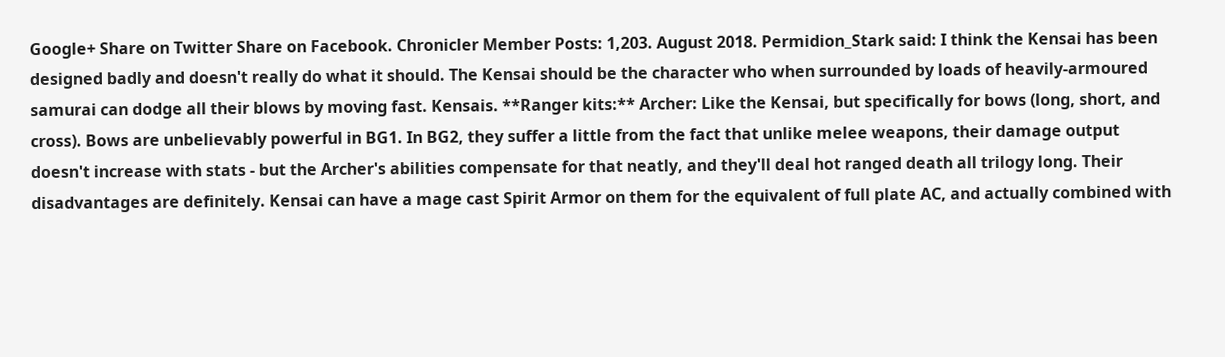Google+ Share on Twitter Share on Facebook. Chronicler Member Posts: 1,203. August 2018. Permidion_Stark said: I think the Kensai has been designed badly and doesn't really do what it should. The Kensai should be the character who when surrounded by loads of heavily-armoured samurai can dodge all their blows by moving fast. Kensais. **Ranger kits:** Archer: Like the Kensai, but specifically for bows (long, short, and cross). Bows are unbelievably powerful in BG1. In BG2, they suffer a little from the fact that unlike melee weapons, their damage output doesn't increase with stats - but the Archer's abilities compensate for that neatly, and they'll deal hot ranged death all trilogy long. Their disadvantages are definitely. Kensai can have a mage cast Spirit Armor on them for the equivalent of full plate AC, and actually combined with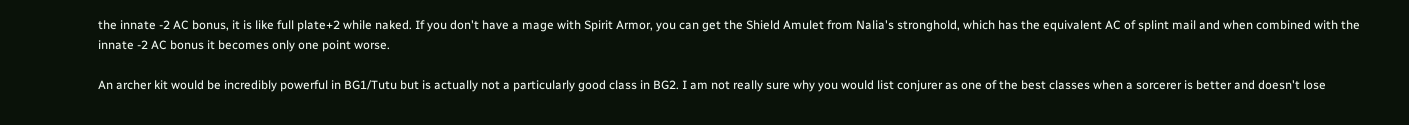the innate -2 AC bonus, it is like full plate+2 while naked. If you don't have a mage with Spirit Armor, you can get the Shield Amulet from Nalia's stronghold, which has the equivalent AC of splint mail and when combined with the innate -2 AC bonus it becomes only one point worse.

An archer kit would be incredibly powerful in BG1/Tutu but is actually not a particularly good class in BG2. I am not really sure why you would list conjurer as one of the best classes when a sorcerer is better and doesn't lose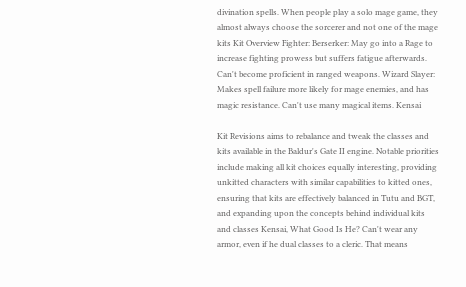divination spells. When people play a solo mage game, they almost always choose the sorcerer and not one of the mage kits Kit Overview Fighter: Berserker: May go into a Rage to increase fighting prowess but suffers fatigue afterwards. Can't become proficient in ranged weapons. Wizard Slayer: Makes spell failure more likely for mage enemies, and has magic resistance. Can't use many magical items. Kensai

Kit Revisions aims to rebalance and tweak the classes and kits available in the Baldur's Gate II engine. Notable priorities include making all kit choices equally interesting, providing unkitted characters with similar capabilities to kitted ones, ensuring that kits are effectively balanced in Tutu and BGT, and expanding upon the concepts behind individual kits and classes Kensai, What Good Is He? Can't wear any armor, even if he dual classes to a cleric. That means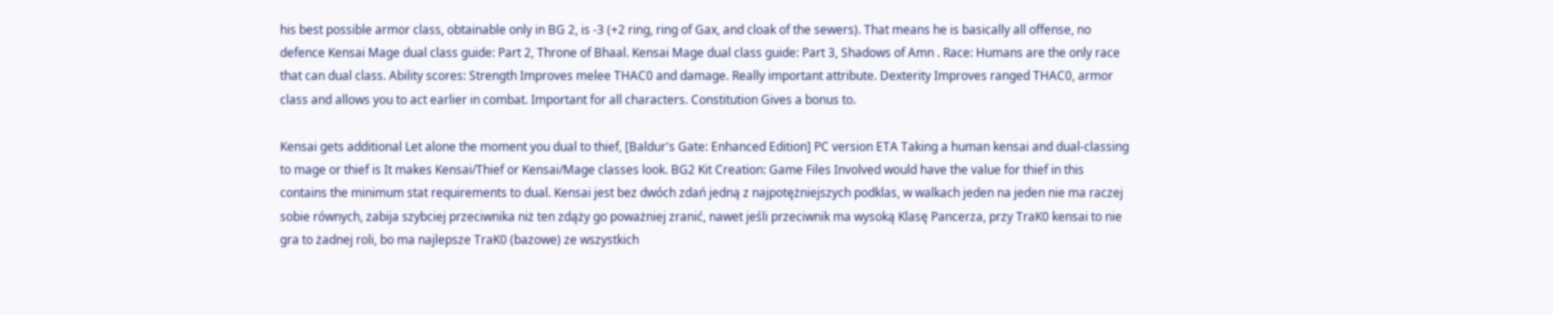his best possible armor class, obtainable only in BG 2, is -3 (+2 ring, ring of Gax, and cloak of the sewers). That means he is basically all offense, no defence Kensai Mage dual class guide: Part 2, Throne of Bhaal. Kensai Mage dual class guide: Part 3, Shadows of Amn . Race: Humans are the only race that can dual class. Ability scores: Strength Improves melee THAC0 and damage. Really important attribute. Dexterity Improves ranged THAC0, armor class and allows you to act earlier in combat. Important for all characters. Constitution Gives a bonus to.

Kensai gets additional Let alone the moment you dual to thief, [Baldur's Gate: Enhanced Edition] PC version ETA Taking a human kensai and dual-classing to mage or thief is It makes Kensai/Thief or Kensai/Mage classes look. BG2 Kit Creation: Game Files Involved would have the value for thief in this contains the minimum stat requirements to dual. Kensai jest bez dwóch zdań jedną z najpotężniejszych podklas, w walkach jeden na jeden nie ma raczej sobie równych, zabija szybciej przeciwnika niż ten zdąży go poważniej zranić, nawet jeśli przeciwnik ma wysoką Klasę Pancerza, przy TraK0 kensai to nie gra to żadnej roli, bo ma najlepsze TraK0 (bazowe) ze wszystkich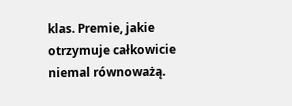klas. Premie, jakie otrzymuje całkowicie niemal równoważą.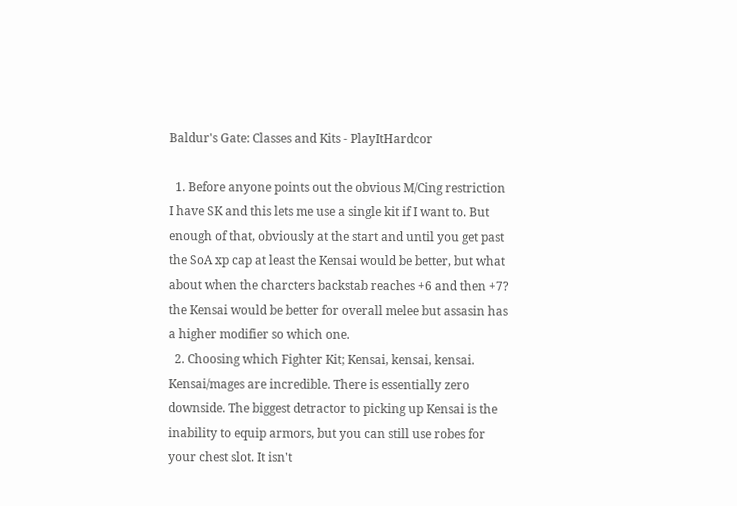Baldur's Gate: Classes and Kits - PlayItHardcor

  1. Before anyone points out the obvious M/Cing restriction I have SK and this lets me use a single kit if I want to. But enough of that, obviously at the start and until you get past the SoA xp cap at least the Kensai would be better, but what about when the charcters backstab reaches +6 and then +7? the Kensai would be better for overall melee but assasin has a higher modifier so which one.
  2. Choosing which Fighter Kit; Kensai, kensai, kensai. Kensai/mages are incredible. There is essentially zero downside. The biggest detractor to picking up Kensai is the inability to equip armors, but you can still use robes for your chest slot. It isn't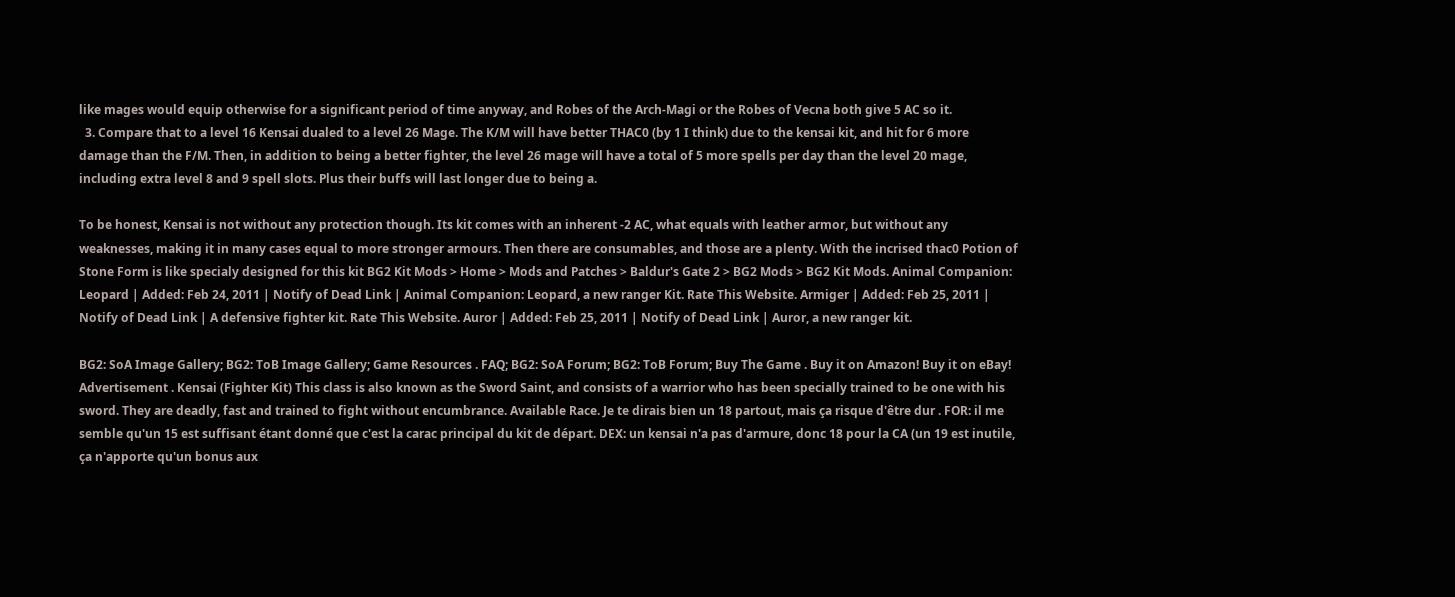like mages would equip otherwise for a significant period of time anyway, and Robes of the Arch-Magi or the Robes of Vecna both give 5 AC so it.
  3. Compare that to a level 16 Kensai dualed to a level 26 Mage. The K/M will have better THAC0 (by 1 I think) due to the kensai kit, and hit for 6 more damage than the F/M. Then, in addition to being a better fighter, the level 26 mage will have a total of 5 more spells per day than the level 20 mage, including extra level 8 and 9 spell slots. Plus their buffs will last longer due to being a.

To be honest, Kensai is not without any protection though. Its kit comes with an inherent -2 AC, what equals with leather armor, but without any weaknesses, making it in many cases equal to more stronger armours. Then there are consumables, and those are a plenty. With the incrised thac0 Potion of Stone Form is like specialy designed for this kit BG2 Kit Mods > Home > Mods and Patches > Baldur's Gate 2 > BG2 Mods > BG2 Kit Mods. Animal Companion: Leopard | Added: Feb 24, 2011 | Notify of Dead Link | Animal Companion: Leopard, a new ranger Kit. Rate This Website. Armiger | Added: Feb 25, 2011 | Notify of Dead Link | A defensive fighter kit. Rate This Website. Auror | Added: Feb 25, 2011 | Notify of Dead Link | Auror, a new ranger kit.

BG2: SoA Image Gallery; BG2: ToB Image Gallery; Game Resources . FAQ; BG2: SoA Forum; BG2: ToB Forum; Buy The Game . Buy it on Amazon! Buy it on eBay! Advertisement . Kensai (Fighter Kit) This class is also known as the Sword Saint, and consists of a warrior who has been specially trained to be one with his sword. They are deadly, fast and trained to fight without encumbrance. Available Race. Je te dirais bien un 18 partout, mais ça risque d'être dur . FOR: il me semble qu'un 15 est suffisant étant donné que c'est la carac principal du kit de départ. DEX: un kensai n'a pas d'armure, donc 18 pour la CA (un 19 est inutile, ça n'apporte qu'un bonus aux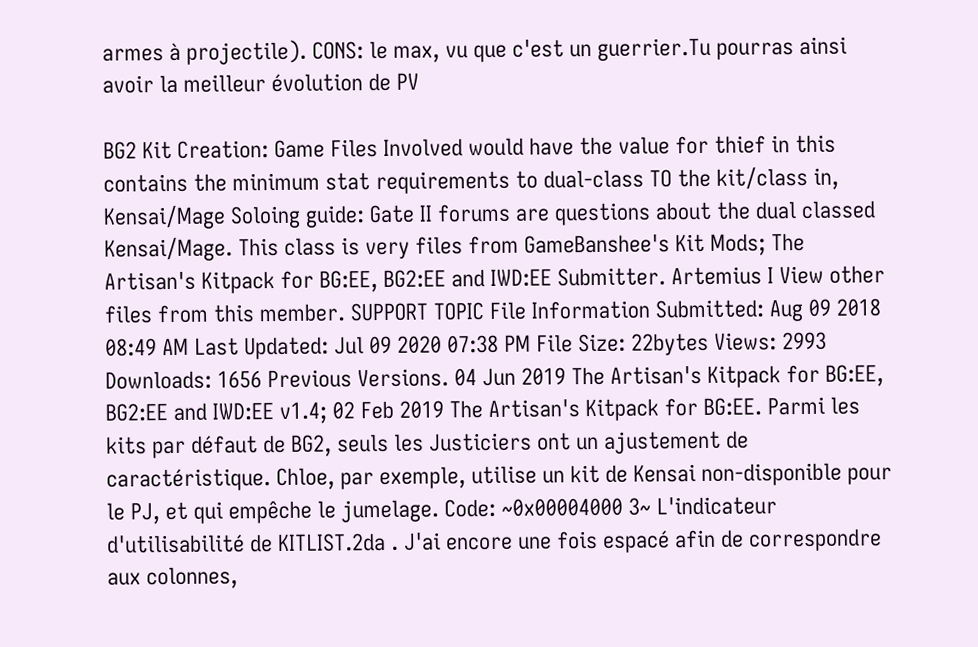armes à projectile). CONS: le max, vu que c'est un guerrier.Tu pourras ainsi avoir la meilleur évolution de PV

BG2 Kit Creation: Game Files Involved would have the value for thief in this contains the minimum stat requirements to dual-class TO the kit/class in, Kensai/Mage Soloing guide: Gate II forums are questions about the dual classed Kensai/Mage. This class is very files from GameBanshee's Kit Mods; The Artisan's Kitpack for BG:EE, BG2:EE and IWD:EE Submitter. Artemius I View other files from this member. SUPPORT TOPIC File Information Submitted: Aug 09 2018 08:49 AM Last Updated: Jul 09 2020 07:38 PM File Size: 22bytes Views: 2993 Downloads: 1656 Previous Versions. 04 Jun 2019 The Artisan's Kitpack for BG:EE, BG2:EE and IWD:EE v1.4; 02 Feb 2019 The Artisan's Kitpack for BG:EE. Parmi les kits par défaut de BG2, seuls les Justiciers ont un ajustement de caractéristique. Chloe, par exemple, utilise un kit de Kensai non-disponible pour le PJ, et qui empêche le jumelage. Code: ~0x00004000 3~ L'indicateur d'utilisabilité de KITLIST.2da . J'ai encore une fois espacé afin de correspondre aux colonnes,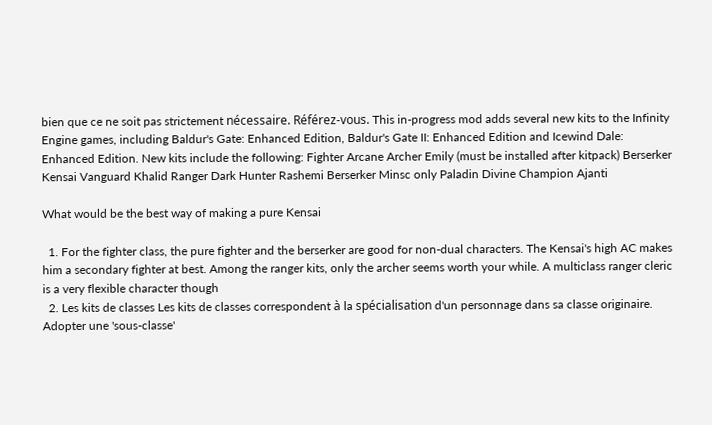bien que ce ne soit pas strictement nécessaire. Référez-vous. This in-progress mod adds several new kits to the Infinity Engine games, including Baldur's Gate: Enhanced Edition, Baldur's Gate II: Enhanced Edition and Icewind Dale: Enhanced Edition. New kits include the following: Fighter Arcane Archer Emily (must be installed after kitpack) Berserker Kensai Vanguard Khalid Ranger Dark Hunter Rashemi Berserker Minsc only Paladin Divine Champion Ajanti

What would be the best way of making a pure Kensai

  1. For the fighter class, the pure fighter and the berserker are good for non-dual characters. The Kensai's high AC makes him a secondary fighter at best. Among the ranger kits, only the archer seems worth your while. A multiclass ranger cleric is a very flexible character though
  2. Les kits de classes Les kits de classes correspondent à la spécialisation d'un personnage dans sa classe originaire. Adopter une 'sous-classe'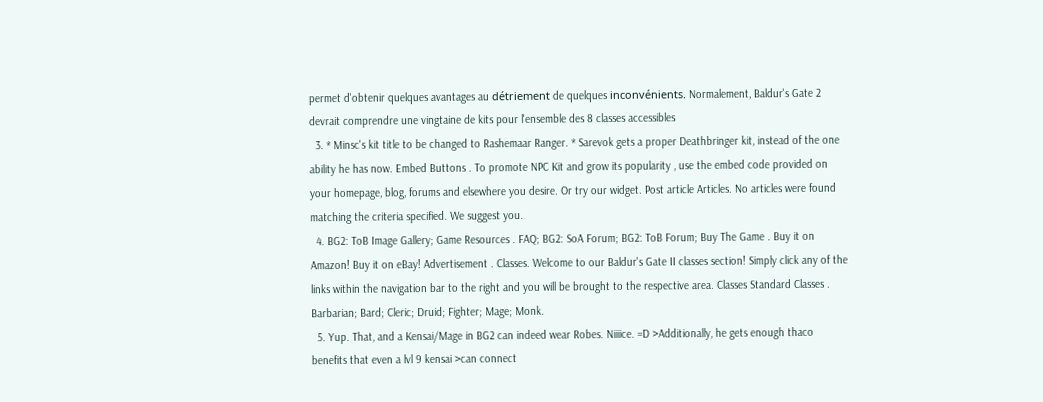permet d'obtenir quelques avantages au détriement de quelques inconvénients. Normalement, Baldur's Gate 2 devrait comprendre une vingtaine de kits pour l'ensemble des 8 classes accessibles
  3. * Minsc's kit title to be changed to Rashemaar Ranger. * Sarevok gets a proper Deathbringer kit, instead of the one ability he has now. Embed Buttons . To promote NPC Kit and grow its popularity , use the embed code provided on your homepage, blog, forums and elsewhere you desire. Or try our widget. Post article Articles. No articles were found matching the criteria specified. We suggest you.
  4. BG2: ToB Image Gallery; Game Resources . FAQ; BG2: SoA Forum; BG2: ToB Forum; Buy The Game . Buy it on Amazon! Buy it on eBay! Advertisement . Classes. Welcome to our Baldur's Gate II classes section! Simply click any of the links within the navigation bar to the right and you will be brought to the respective area. Classes Standard Classes . Barbarian; Bard; Cleric; Druid; Fighter; Mage; Monk.
  5. Yup. That, and a Kensai/Mage in BG2 can indeed wear Robes. Niiiice. =D >Additionally, he gets enough thaco benefits that even a lvl 9 kensai >can connect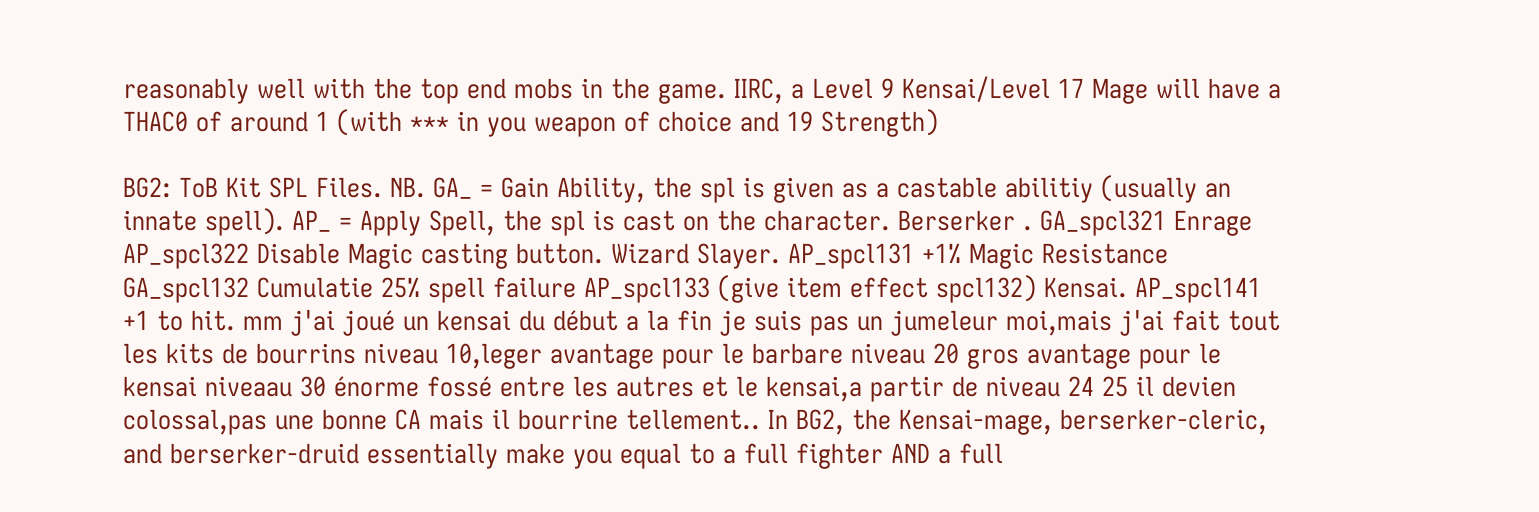reasonably well with the top end mobs in the game. IIRC, a Level 9 Kensai/Level 17 Mage will have a THAC0 of around 1 (with *** in you weapon of choice and 19 Strength)

BG2: ToB Kit SPL Files. NB. GA_ = Gain Ability, the spl is given as a castable abilitiy (usually an innate spell). AP_ = Apply Spell, the spl is cast on the character. Berserker . GA_spcl321 Enrage AP_spcl322 Disable Magic casting button. Wizard Slayer. AP_spcl131 +1% Magic Resistance GA_spcl132 Cumulatie 25% spell failure AP_spcl133 (give item effect spcl132) Kensai. AP_spcl141 +1 to hit. mm j'ai joué un kensai du début a la fin je suis pas un jumeleur moi,mais j'ai fait tout les kits de bourrins niveau 10,leger avantage pour le barbare niveau 20 gros avantage pour le kensai niveaau 30 énorme fossé entre les autres et le kensai,a partir de niveau 24 25 il devien colossal,pas une bonne CA mais il bourrine tellement.. In BG2, the Kensai-mage, berserker-cleric, and berserker-druid essentially make you equal to a full fighter AND a full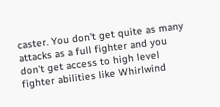caster. You don't get quite as many attacks as a full fighter and you don't get access to high level fighter abilities like Whirlwind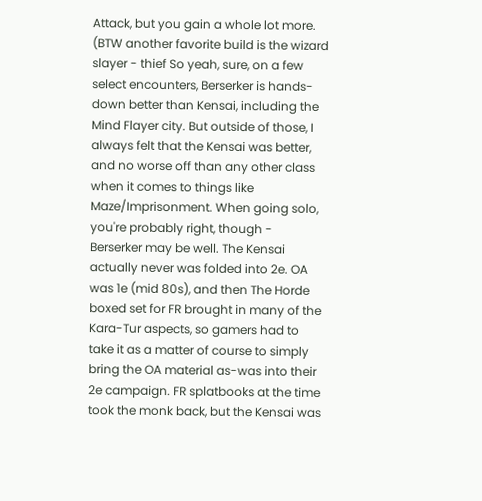Attack, but you gain a whole lot more. (BTW another favorite build is the wizard slayer - thief So yeah, sure, on a few select encounters, Berserker is hands-down better than Kensai, including the Mind Flayer city. But outside of those, I always felt that the Kensai was better, and no worse off than any other class when it comes to things like Maze/Imprisonment. When going solo, you're probably right, though - Berserker may be well. The Kensai actually never was folded into 2e. OA was 1e (mid 80s), and then The Horde boxed set for FR brought in many of the Kara-Tur aspects, so gamers had to take it as a matter of course to simply bring the OA material as-was into their 2e campaign. FR splatbooks at the time took the monk back, but the Kensai was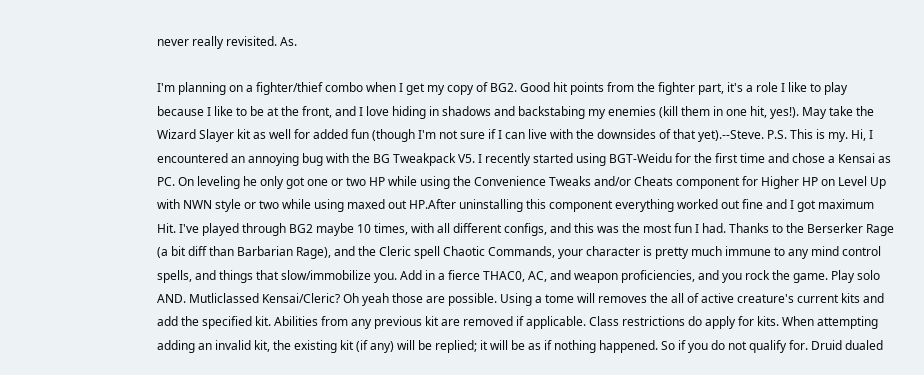never really revisited. As.

I'm planning on a fighter/thief combo when I get my copy of BG2. Good hit points from the fighter part, it's a role I like to play because I like to be at the front, and I love hiding in shadows and backstabing my enemies (kill them in one hit, yes!). May take the Wizard Slayer kit as well for added fun (though I'm not sure if I can live with the downsides of that yet).--Steve. P.S. This is my. Hi, I encountered an annoying bug with the BG Tweakpack V5. I recently started using BGT-Weidu for the first time and chose a Kensai as PC. On leveling he only got one or two HP while using the Convenience Tweaks and/or Cheats component for Higher HP on Level Up with NWN style or two while using maxed out HP.After uninstalling this component everything worked out fine and I got maximum Hit. I've played through BG2 maybe 10 times, with all different configs, and this was the most fun I had. Thanks to the Berserker Rage (a bit diff than Barbarian Rage), and the Cleric spell Chaotic Commands, your character is pretty much immune to any mind control spells, and things that slow/immobilize you. Add in a fierce THAC0, AC, and weapon proficiencies, and you rock the game. Play solo AND. Mutliclassed Kensai/Cleric? Oh yeah those are possible. Using a tome will removes the all of active creature's current kits and add the specified kit. Abilities from any previous kit are removed if applicable. Class restrictions do apply for kits. When attempting adding an invalid kit, the existing kit (if any) will be replied; it will be as if nothing happened. So if you do not qualify for. Druid dualed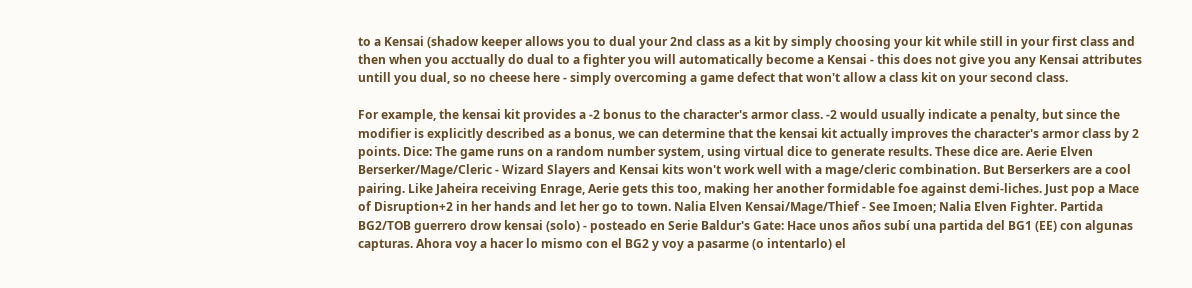to a Kensai (shadow keeper allows you to dual your 2nd class as a kit by simply choosing your kit while still in your first class and then when you acctually do dual to a fighter you will automatically become a Kensai - this does not give you any Kensai attributes untill you dual, so no cheese here - simply overcoming a game defect that won't allow a class kit on your second class.

For example, the kensai kit provides a -2 bonus to the character's armor class. -2 would usually indicate a penalty, but since the modifier is explicitly described as a bonus, we can determine that the kensai kit actually improves the character's armor class by 2 points. Dice: The game runs on a random number system, using virtual dice to generate results. These dice are. Aerie Elven Berserker/Mage/Cleric - Wizard Slayers and Kensai kits won't work well with a mage/cleric combination. But Berserkers are a cool pairing. Like Jaheira receiving Enrage, Aerie gets this too, making her another formidable foe against demi-liches. Just pop a Mace of Disruption+2 in her hands and let her go to town. Nalia Elven Kensai/Mage/Thief - See Imoen; Nalia Elven Fighter. Partida BG2/TOB guerrero drow kensai (solo) - posteado en Serie Baldur's Gate: Hace unos años subí una partida del BG1 (EE) con algunas capturas. Ahora voy a hacer lo mismo con el BG2 y voy a pasarme (o intentarlo) el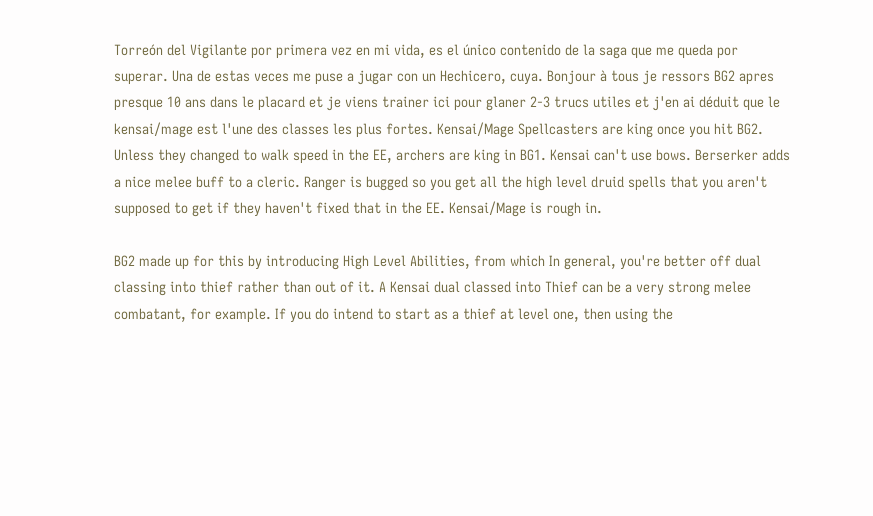Torreón del Vigilante por primera vez en mi vida, es el único contenido de la saga que me queda por superar. Una de estas veces me puse a jugar con un Hechicero, cuya. Bonjour à tous je ressors BG2 apres presque 10 ans dans le placard et je viens trainer ici pour glaner 2-3 trucs utiles et j'en ai déduit que le kensai/mage est l'une des classes les plus fortes. Kensai/Mage Spellcasters are king once you hit BG2. Unless they changed to walk speed in the EE, archers are king in BG1. Kensai can't use bows. Berserker adds a nice melee buff to a cleric. Ranger is bugged so you get all the high level druid spells that you aren't supposed to get if they haven't fixed that in the EE. Kensai/Mage is rough in.

BG2 made up for this by introducing High Level Abilities, from which In general, you're better off dual classing into thief rather than out of it. A Kensai dual classed into Thief can be a very strong melee combatant, for example. If you do intend to start as a thief at level one, then using the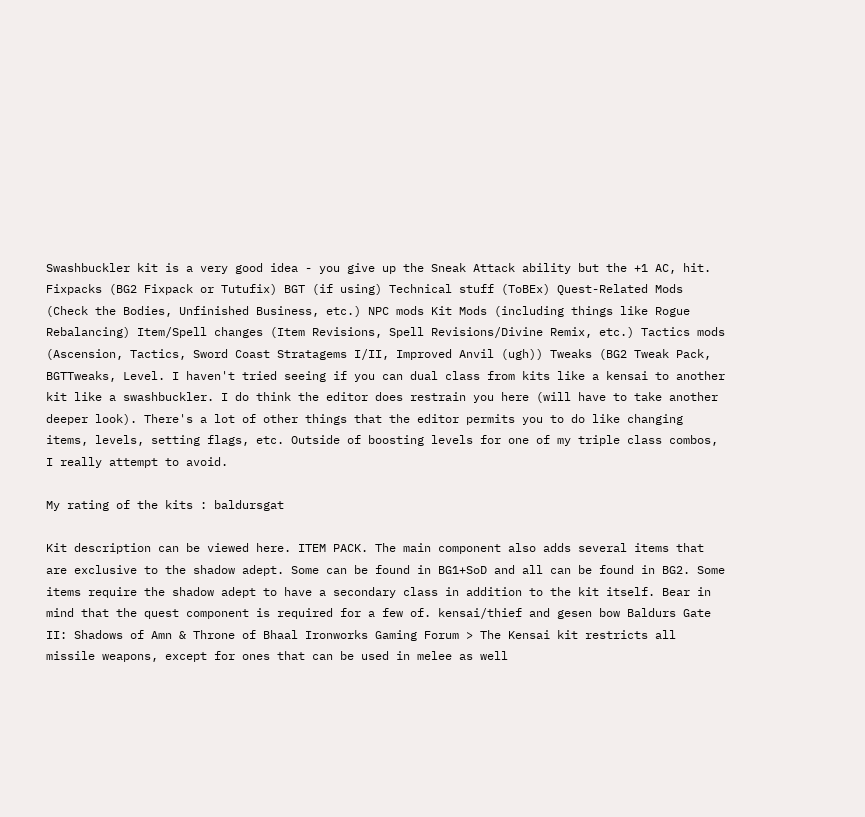Swashbuckler kit is a very good idea - you give up the Sneak Attack ability but the +1 AC, hit. Fixpacks (BG2 Fixpack or Tutufix) BGT (if using) Technical stuff (ToBEx) Quest-Related Mods (Check the Bodies, Unfinished Business, etc.) NPC mods Kit Mods (including things like Rogue Rebalancing) Item/Spell changes (Item Revisions, Spell Revisions/Divine Remix, etc.) Tactics mods (Ascension, Tactics, Sword Coast Stratagems I/II, Improved Anvil (ugh)) Tweaks (BG2 Tweak Pack, BGTTweaks, Level. I haven't tried seeing if you can dual class from kits like a kensai to another kit like a swashbuckler. I do think the editor does restrain you here (will have to take another deeper look). There's a lot of other things that the editor permits you to do like changing items, levels, setting flags, etc. Outside of boosting levels for one of my triple class combos, I really attempt to avoid.

My rating of the kits : baldursgat

Kit description can be viewed here. ITEM PACK. The main component also adds several items that are exclusive to the shadow adept. Some can be found in BG1+SoD and all can be found in BG2. Some items require the shadow adept to have a secondary class in addition to the kit itself. Bear in mind that the quest component is required for a few of. kensai/thief and gesen bow Baldurs Gate II: Shadows of Amn & Throne of Bhaal Ironworks Gaming Forum > The Kensai kit restricts all missile weapons, except for ones that can be used in melee as well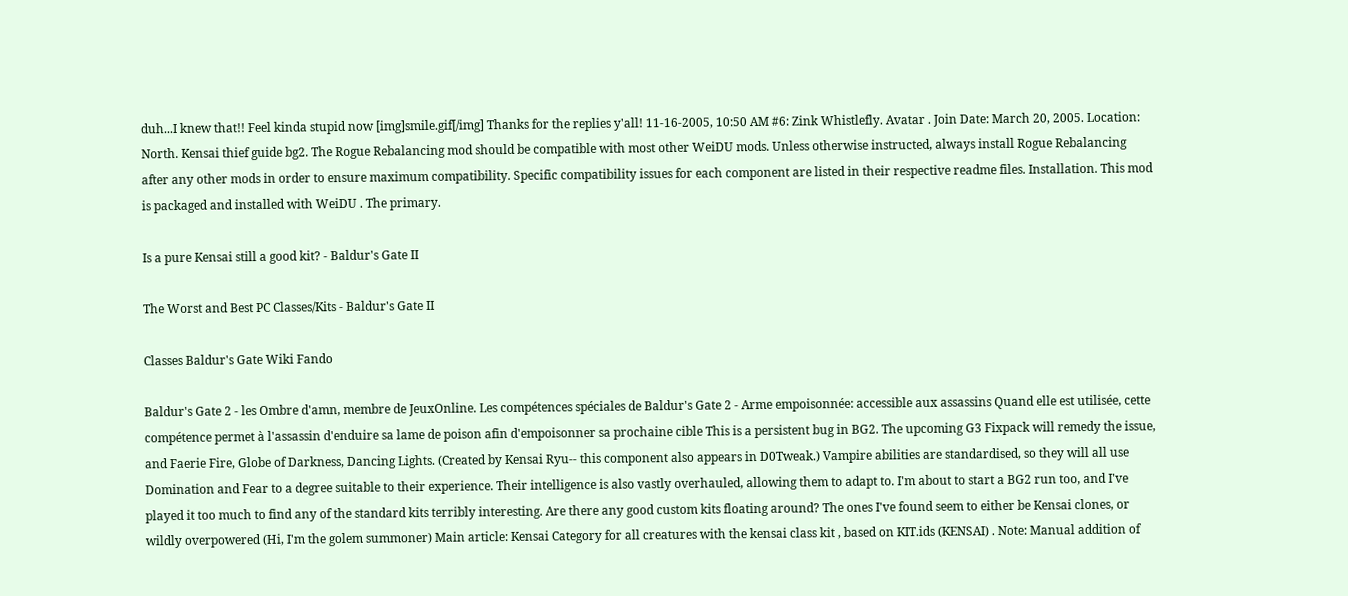duh...I knew that!! Feel kinda stupid now [img]smile.gif[/img] Thanks for the replies y'all! 11-16-2005, 10:50 AM #6: Zink Whistlefly. Avatar . Join Date: March 20, 2005. Location: North. Kensai thief guide bg2. The Rogue Rebalancing mod should be compatible with most other WeiDU mods. Unless otherwise instructed, always install Rogue Rebalancing after any other mods in order to ensure maximum compatibility. Specific compatibility issues for each component are listed in their respective readme files. Installation. This mod is packaged and installed with WeiDU . The primary.

Is a pure Kensai still a good kit? - Baldur's Gate II

The Worst and Best PC Classes/Kits - Baldur's Gate II

Classes Baldur's Gate Wiki Fando

Baldur's Gate 2 - les Ombre d'amn, membre de JeuxOnline. Les compétences spéciales de Baldur's Gate 2 - Arme empoisonnée: accessible aux assassins Quand elle est utilisée, cette compétence permet à l'assassin d'enduire sa lame de poison afin d'empoisonner sa prochaine cible This is a persistent bug in BG2. The upcoming G3 Fixpack will remedy the issue, and Faerie Fire, Globe of Darkness, Dancing Lights. (Created by Kensai Ryu-- this component also appears in D0Tweak.) Vampire abilities are standardised, so they will all use Domination and Fear to a degree suitable to their experience. Their intelligence is also vastly overhauled, allowing them to adapt to. I'm about to start a BG2 run too, and I've played it too much to find any of the standard kits terribly interesting. Are there any good custom kits floating around? The ones I've found seem to either be Kensai clones, or wildly overpowered (Hi, I'm the golem summoner) Main article: Kensai Category for all creatures with the kensai class kit , based on KIT.ids (KENSAI) . Note: Manual addition of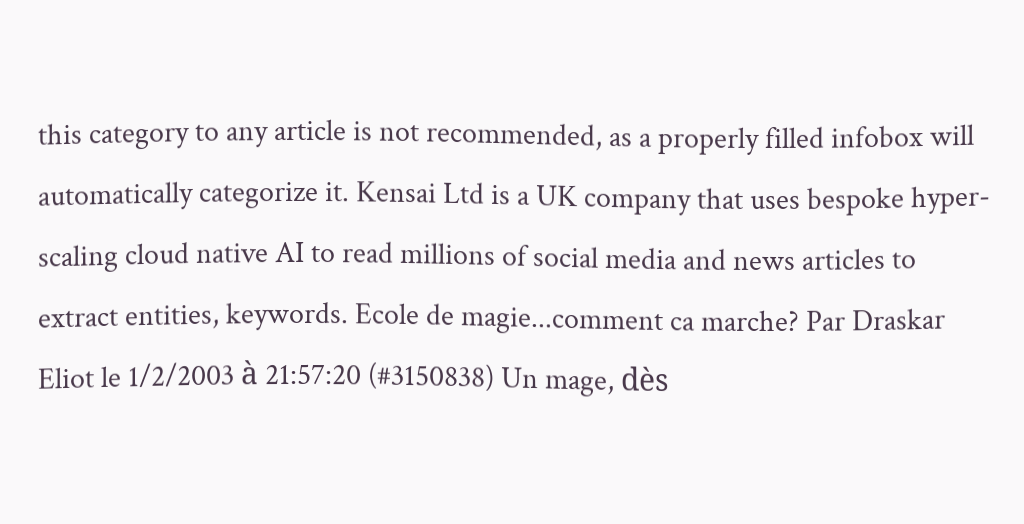this category to any article is not recommended, as a properly filled infobox will automatically categorize it. Kensai Ltd is a UK company that uses bespoke hyper-scaling cloud native AI to read millions of social media and news articles to extract entities, keywords. Ecole de magie...comment ca marche? Par Draskar Eliot le 1/2/2003 à 21:57:20 (#3150838) Un mage, dès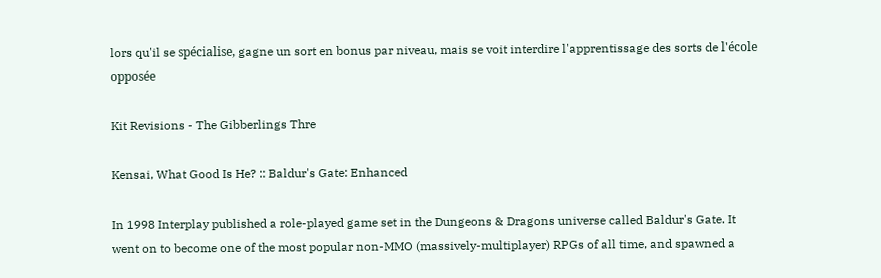lors qu'il se spécialise, gagne un sort en bonus par niveau, mais se voit interdire l'apprentissage des sorts de l'école opposée

Kit Revisions - The Gibberlings Thre

Kensai, What Good Is He? :: Baldur's Gate: Enhanced

In 1998 Interplay published a role-played game set in the Dungeons & Dragons universe called Baldur's Gate. It went on to become one of the most popular non-MMO (massively-multiplayer) RPGs of all time, and spawned a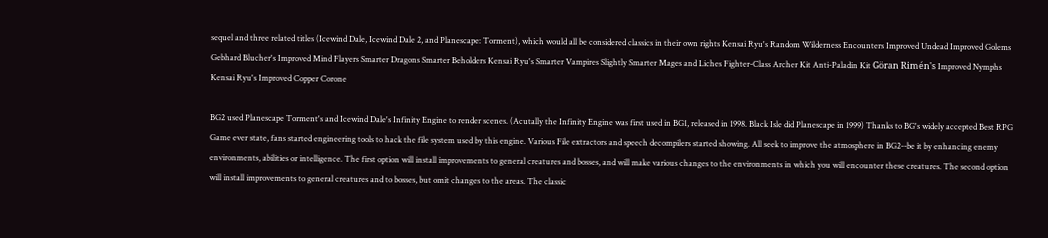sequel and three related titles (Icewind Dale, Icewind Dale 2, and Planescape: Torment), which would all be considered classics in their own rights Kensai Ryu's Random Wilderness Encounters Improved Undead Improved Golems Gebhard Blucher's Improved Mind Flayers Smarter Dragons Smarter Beholders Kensai Ryu's Smarter Vampires Slightly Smarter Mages and Liches Fighter-Class Archer Kit Anti-Paladin Kit Göran Rimén's Improved Nymphs Kensai Ryu's Improved Copper Corone

BG2 used Planescape Torment's and Icewind Dale's Infinity Engine to render scenes. (Acutally the Infinity Engine was first used in BG1, released in 1998. Black Isle did Planescape in 1999) Thanks to BG's widely accepted Best RPG Game ever state, fans started engineering tools to hack the file system used by this engine. Various File extractors and speech decompilers started showing. All seek to improve the atmosphere in BG2--be it by enhancing enemy environments, abilities or intelligence. The first option will install improvements to general creatures and bosses, and will make various changes to the environments in which you will encounter these creatures. The second option will install improvements to general creatures and to bosses, but omit changes to the areas. The classic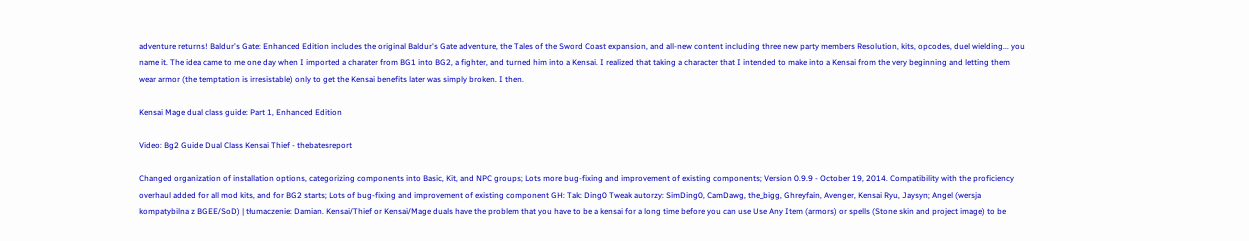adventure returns! Baldur's Gate: Enhanced Edition includes the original Baldur's Gate adventure, the Tales of the Sword Coast expansion, and all-new content including three new party members Resolution, kits, opcodes, duel wielding... you name it. The idea came to me one day when I imported a charater from BG1 into BG2, a fighter, and turned him into a Kensai. I realized that taking a character that I intended to make into a Kensai from the very beginning and letting them wear armor (the temptation is irresistable) only to get the Kensai benefits later was simply broken. I then.

Kensai Mage dual class guide: Part 1, Enhanced Edition

Video: Bg2 Guide Dual Class Kensai Thief - thebatesreport

Changed organization of installation options, categorizing components into Basic, Kit, and NPC groups; Lots more bug-fixing and improvement of existing components; Version 0.9.9 - October 19, 2014. Compatibility with the proficiency overhaul added for all mod kits, and for BG2 starts; Lots of bug-fixing and improvement of existing component GH: Tak: Ding0 Tweak autorzy: SimDing0, CamDawg, the_bigg, Ghreyfain, Avenger, Kensai Ryu, Jaysyn; Angel (wersja kompatybilna z BGEE/SoD) | tłumaczenie: Damian. Kensai/Thief or Kensai/Mage duals have the problem that you have to be a kensai for a long time before you can use Use Any Item (armors) or spells (Stone skin and project image) to be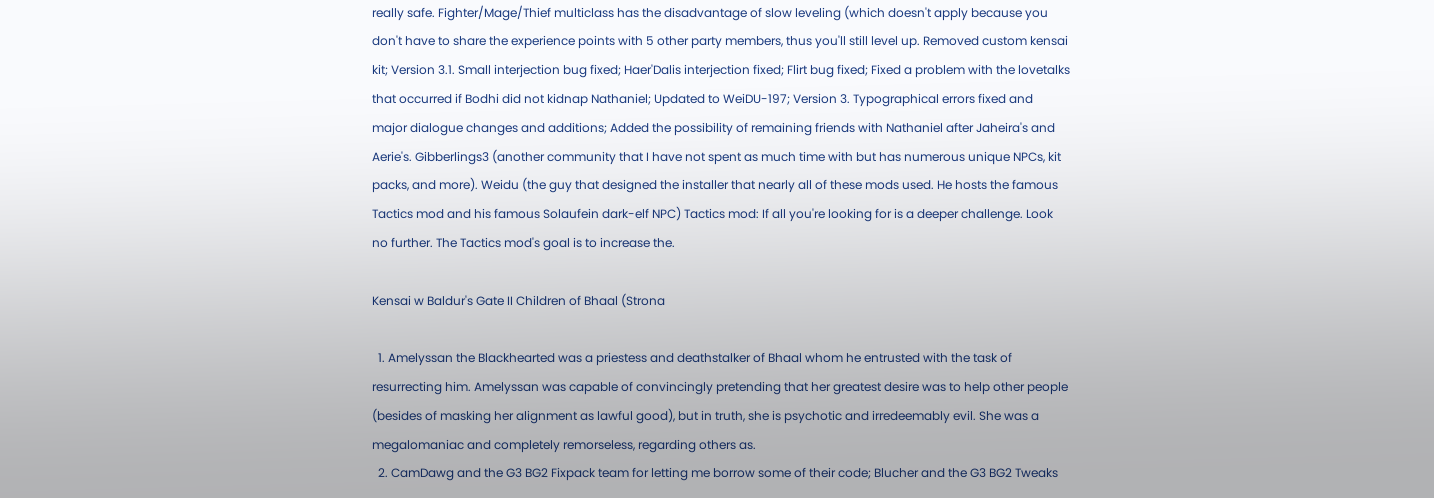really safe. Fighter/Mage/Thief multiclass has the disadvantage of slow leveling (which doesn't apply because you don't have to share the experience points with 5 other party members, thus you'll still level up. Removed custom kensai kit; Version 3.1. Small interjection bug fixed; Haer'Dalis interjection fixed; Flirt bug fixed; Fixed a problem with the lovetalks that occurred if Bodhi did not kidnap Nathaniel; Updated to WeiDU-197; Version 3. Typographical errors fixed and major dialogue changes and additions; Added the possibility of remaining friends with Nathaniel after Jaheira's and Aerie's. Gibberlings3 (another community that I have not spent as much time with but has numerous unique NPCs, kit packs, and more). Weidu (the guy that designed the installer that nearly all of these mods used. He hosts the famous Tactics mod and his famous Solaufein dark-elf NPC) Tactics mod: If all you're looking for is a deeper challenge. Look no further. The Tactics mod's goal is to increase the.

Kensai w Baldur's Gate II Children of Bhaal (Strona

  1. Amelyssan the Blackhearted was a priestess and deathstalker of Bhaal whom he entrusted with the task of resurrecting him. Amelyssan was capable of convincingly pretending that her greatest desire was to help other people (besides of masking her alignment as lawful good), but in truth, she is psychotic and irredeemably evil. She was a megalomaniac and completely remorseless, regarding others as.
  2. CamDawg and the G3 BG2 Fixpack team for letting me borrow some of their code; Blucher and the G3 BG2 Tweaks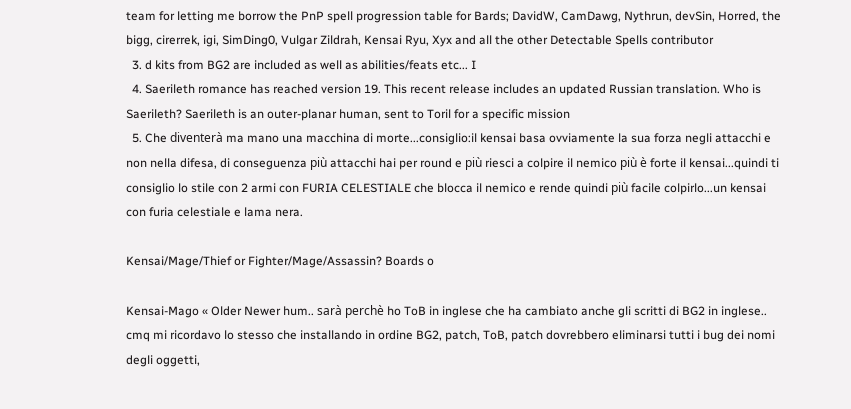team for letting me borrow the PnP spell progression table for Bards; DavidW, CamDawg, Nythrun, devSin, Horred, the bigg, cirerrek, igi, SimDing0, Vulgar Zildrah, Kensai Ryu, Xyx and all the other Detectable Spells contributor
  3. d kits from BG2 are included as well as abilities/feats etc... I
  4. Saerileth romance has reached version 19. This recent release includes an updated Russian translation. Who is Saerileth? Saerileth is an outer-planar human, sent to Toril for a specific mission
  5. Che diventerà ma mano una macchina di morte...consiglio:il kensai basa ovviamente la sua forza negli attacchi e non nella difesa, di conseguenza più attacchi hai per round e più riesci a colpire il nemico più è forte il kensai...quindi ti consiglio lo stile con 2 armi con FURIA CELESTIALE che blocca il nemico e rende quindi più facile colpirlo...un kensai con furia celestiale e lama nera.

Kensai/Mage/Thief or Fighter/Mage/Assassin? Boards o

Kensai-Mago « Older Newer hum.. sarà perchè ho ToB in inglese che ha cambiato anche gli scritti di BG2 in inglese.. cmq mi ricordavo lo stesso che installando in ordine BG2, patch, ToB, patch dovrebbero eliminarsi tutti i bug dei nomi degli oggetti,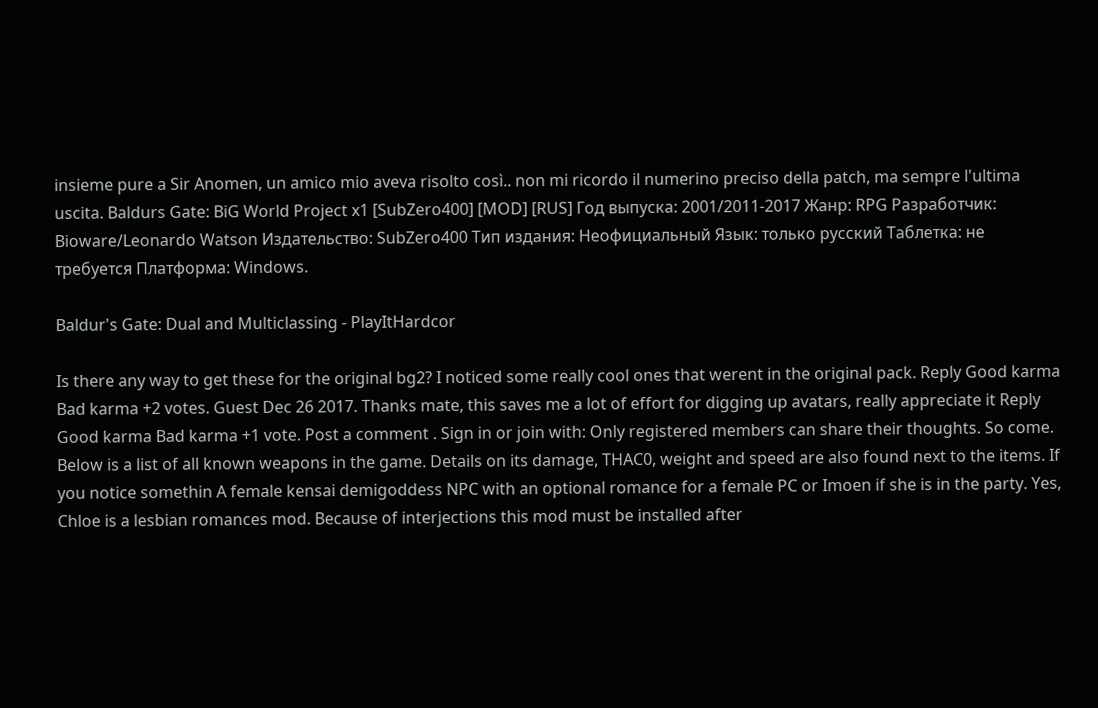insieme pure a Sir Anomen, un amico mio aveva risolto così.. non mi ricordo il numerino preciso della patch, ma sempre l'ultima uscita. Baldurs Gate: BiG World Project x1 [SubZero400] [MOD] [RUS] Год выпуска: 2001/2011-2017 Жанр: RPG Разработчик: Bioware/Leonardo Watson Издательство: SubZero400 Тип издания: Неофициальный Язык: только русский Таблетка: не требуется Платформа: Windows.

Baldur's Gate: Dual and Multiclassing - PlayItHardcor

Is there any way to get these for the original bg2? I noticed some really cool ones that werent in the original pack. Reply Good karma Bad karma +2 votes. Guest Dec 26 2017. Thanks mate, this saves me a lot of effort for digging up avatars, really appreciate it Reply Good karma Bad karma +1 vote. Post a comment . Sign in or join with: Only registered members can share their thoughts. So come. Below is a list of all known weapons in the game. Details on its damage, THAC0, weight and speed are also found next to the items. If you notice somethin A female kensai demigoddess NPC with an optional romance for a female PC or Imoen if she is in the party. Yes, Chloe is a lesbian romances mod. Because of interjections this mod must be installed after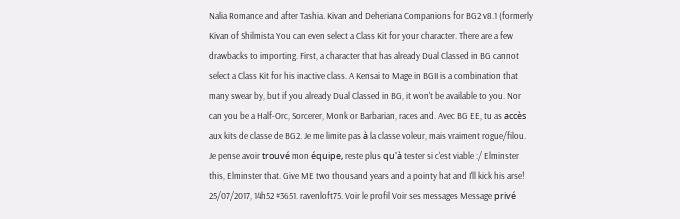Nalia Romance and after Tashia. Kivan and Deheriana Companions for BG2 v8.1 (formerly Kivan of Shilmista You can even select a Class Kit for your character. There are a few drawbacks to importing. First, a character that has already Dual Classed in BG cannot select a Class Kit for his inactive class. A Kensai to Mage in BGII is a combination that many swear by, but if you already Dual Classed in BG, it won't be available to you. Nor can you be a Half-Orc, Sorcerer, Monk or Barbarian, races and. Avec BG EE, tu as accès aux kits de classe de BG2. Je me limite pas à la classe voleur, mais vraiment rogue/filou. Je pense avoir trouvé mon équipe, reste plus qu'à tester si c'est viable :/ Elminster this, Elminster that. Give ME two thousand years and a pointy hat and I'll kick his arse! 25/07/2017, 14h52 #3651. ravenloft75. Voir le profil Voir ses messages Message privé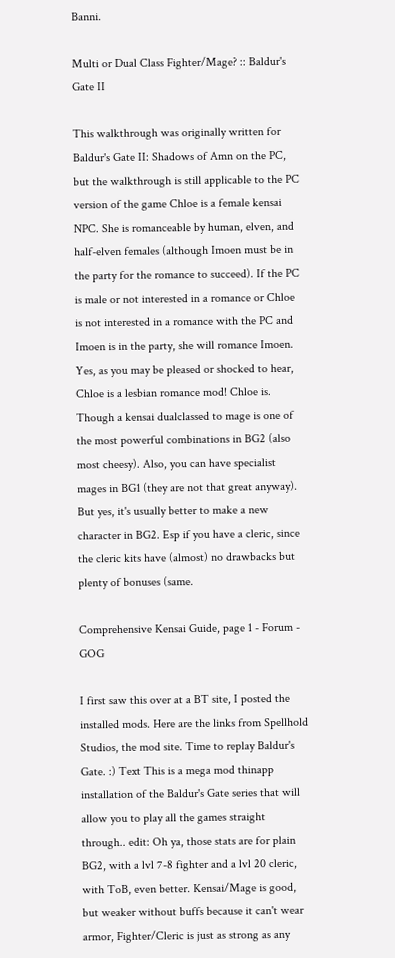Banni.

Multi or Dual Class Fighter/Mage? :: Baldur's Gate II

This walkthrough was originally written for Baldur's Gate II: Shadows of Amn on the PC, but the walkthrough is still applicable to the PC version of the game Chloe is a female kensai NPC. She is romanceable by human, elven, and half-elven females (although Imoen must be in the party for the romance to succeed). If the PC is male or not interested in a romance or Chloe is not interested in a romance with the PC and Imoen is in the party, she will romance Imoen. Yes, as you may be pleased or shocked to hear, Chloe is a lesbian romance mod! Chloe is. Though a kensai dualclassed to mage is one of the most powerful combinations in BG2 (also most cheesy). Also, you can have specialist mages in BG1 (they are not that great anyway). But yes, it's usually better to make a new character in BG2. Esp if you have a cleric, since the cleric kits have (almost) no drawbacks but plenty of bonuses (same.

Comprehensive Kensai Guide, page 1 - Forum - GOG

I first saw this over at a BT site, I posted the installed mods. Here are the links from Spellhold Studios, the mod site. Time to replay Baldur's Gate. :) Text This is a mega mod thinapp installation of the Baldur's Gate series that will allow you to play all the games straight through.. edit: Oh ya, those stats are for plain BG2, with a lvl 7-8 fighter and a lvl 20 cleric, with ToB, even better. Kensai/Mage is good, but weaker without buffs because it can't wear armor, Fighter/Cleric is just as strong as any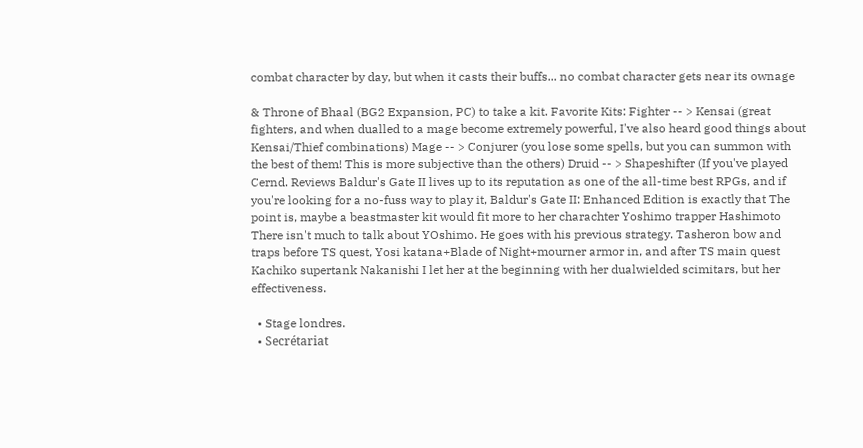combat character by day, but when it casts their buffs... no combat character gets near its ownage

& Throne of Bhaal (BG2 Expansion, PC) to take a kit. Favorite Kits: Fighter -- > Kensai (great fighters, and when dualled to a mage become extremely powerful, I've also heard good things about Kensai/Thief combinations) Mage -- > Conjurer (you lose some spells, but you can summon with the best of them! This is more subjective than the others) Druid -- > Shapeshifter (If you've played Cernd. Reviews Baldur's Gate II lives up to its reputation as one of the all-time best RPGs, and if you're looking for a no-fuss way to play it, Baldur's Gate II: Enhanced Edition is exactly that The point is, maybe a beastmaster kit would fit more to her charachter Yoshimo trapper Hashimoto There isn't much to talk about YOshimo. He goes with his previous strategy. Tasheron bow and traps before TS quest, Yosi katana+Blade of Night+mourner armor in, and after TS main quest Kachiko supertank Nakanishi I let her at the beginning with her dualwielded scimitars, but her effectiveness.

  • Stage londres.
  • Secrétariat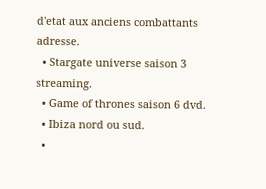d'etat aux anciens combattants adresse.
  • Stargate universe saison 3 streaming.
  • Game of thrones saison 6 dvd.
  • Ibiza nord ou sud.
  •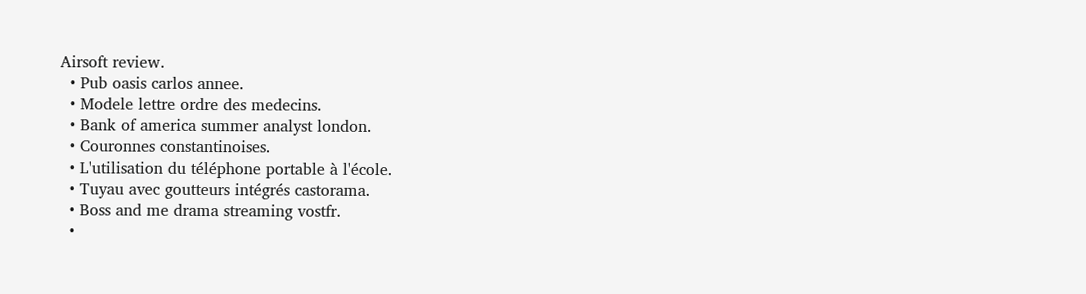Airsoft review.
  • Pub oasis carlos annee.
  • Modele lettre ordre des medecins.
  • Bank of america summer analyst london.
  • Couronnes constantinoises.
  • L'utilisation du téléphone portable à l'école.
  • Tuyau avec goutteurs intégrés castorama.
  • Boss and me drama streaming vostfr.
  •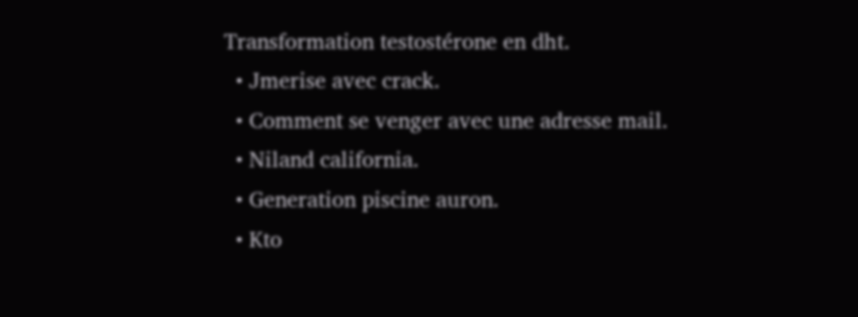Transformation testostérone en dht.
  • Jmerise avec crack.
  • Comment se venger avec une adresse mail.
  • Niland california.
  • Generation piscine auron.
  • Kto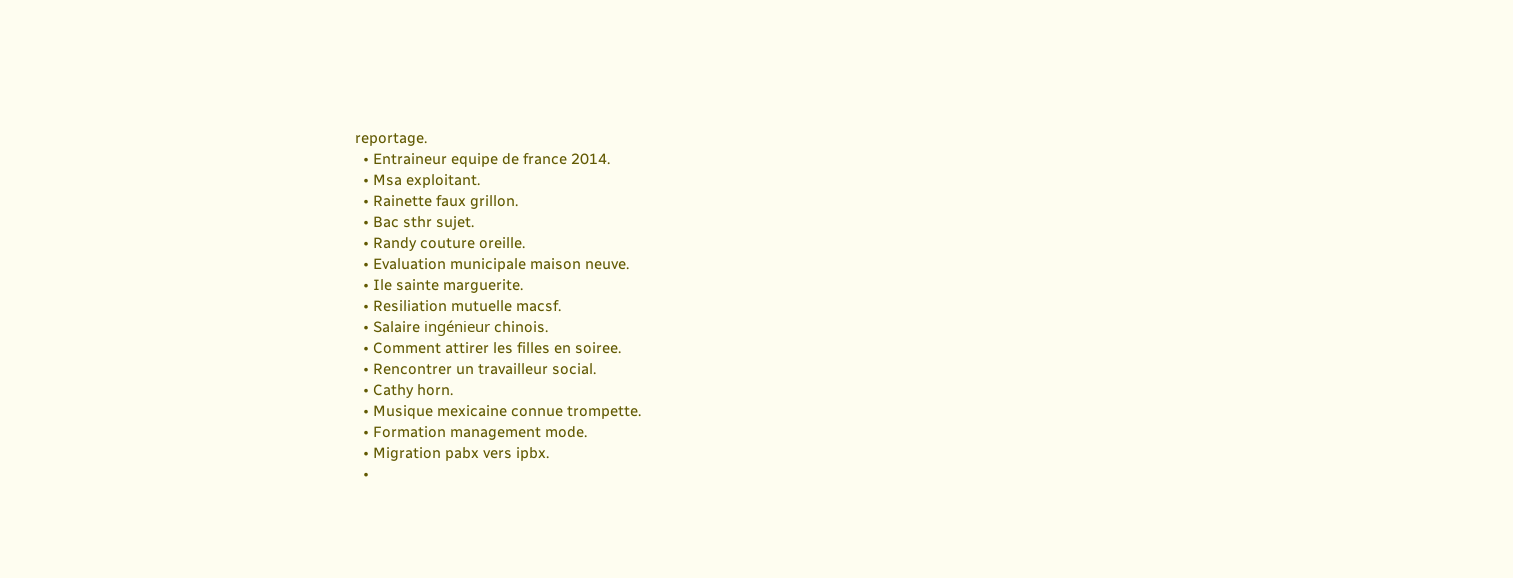reportage.
  • Entraineur equipe de france 2014.
  • Msa exploitant.
  • Rainette faux grillon.
  • Bac sthr sujet.
  • Randy couture oreille.
  • Evaluation municipale maison neuve.
  • Ile sainte marguerite.
  • Resiliation mutuelle macsf.
  • Salaire ingénieur chinois.
  • Comment attirer les filles en soiree.
  • Rencontrer un travailleur social.
  • Cathy horn.
  • Musique mexicaine connue trompette.
  • Formation management mode.
  • Migration pabx vers ipbx.
  •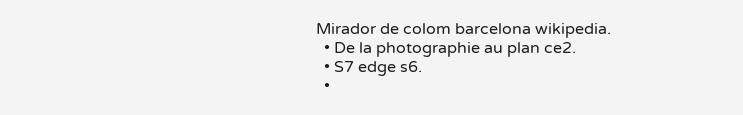Mirador de colom barcelona wikipedia.
  • De la photographie au plan ce2.
  • S7 edge s6.
  •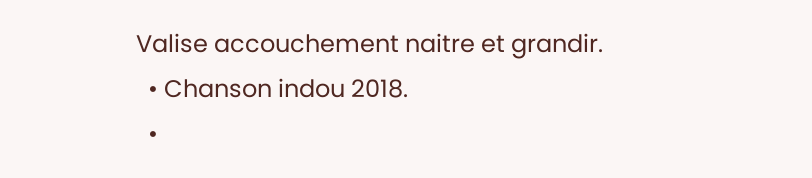Valise accouchement naitre et grandir.
  • Chanson indou 2018.
  •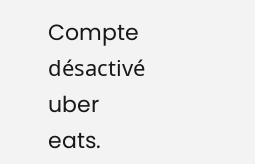Compte désactivé uber eats.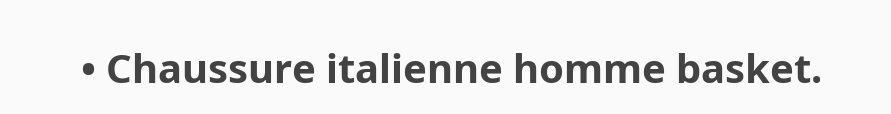• Chaussure italienne homme basket.